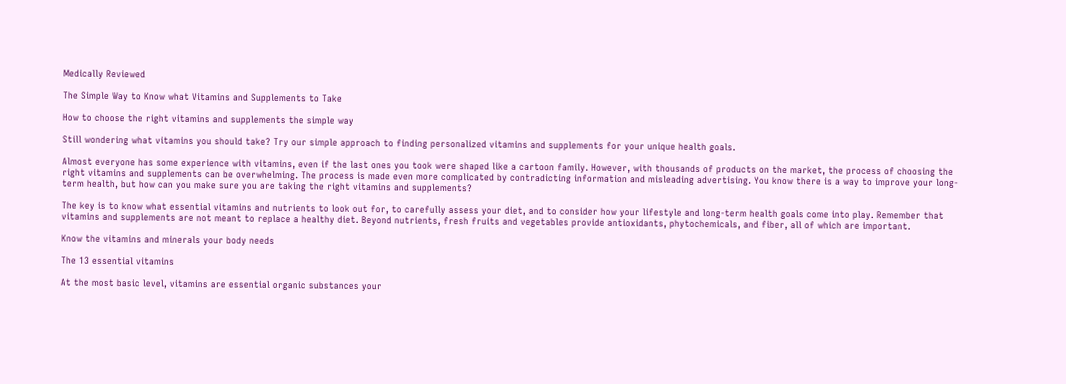Medically Reviewed

The Simple Way to Know what Vitamins and Supplements to Take

How to choose the right vitamins and supplements the simple way

Still wondering what vitamins you should take? Try our simple approach to finding personalized vitamins and supplements for your unique health goals.

Almost everyone has some experience with vitamins, even if the last ones you took were shaped like a cartoon family. However, with thousands of products on the market, the process of choosing the right vitamins and supplements can be overwhelming. The process is made even more complicated by contradicting information and misleading advertising. You know there is a way to improve your long-term health, but how can you make sure you are taking the right vitamins and supplements?

The key is to know what essential vitamins and nutrients to look out for, to carefully assess your diet, and to consider how your lifestyle and long-term health goals come into play. Remember that vitamins and supplements are not meant to replace a healthy diet. Beyond nutrients, fresh fruits and vegetables provide antioxidants, phytochemicals, and fiber, all of which are important.

Know the vitamins and minerals your body needs

The 13 essential vitamins

At the most basic level, vitamins are essential organic substances your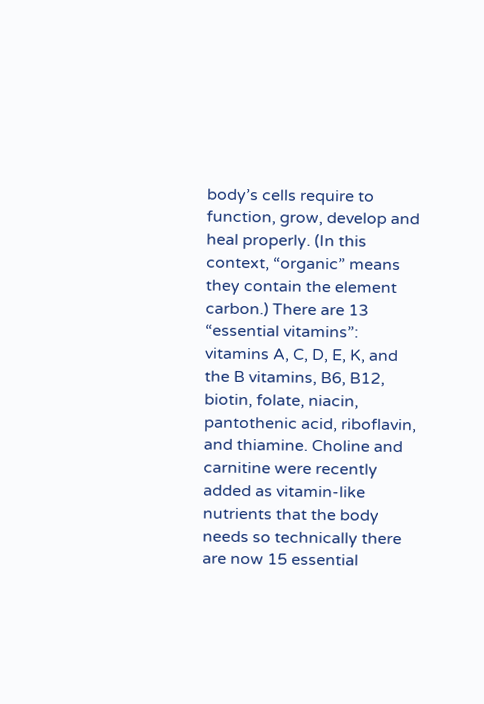body’s cells require to function, grow, develop and heal properly. (In this context, “organic” means they contain the element carbon.) There are 13 “essential vitamins”: vitamins A, C, D, E, K, and the B vitamins, B6, B12, biotin, folate, niacin, pantothenic acid, riboflavin, and thiamine. Choline and carnitine were recently added as vitamin-like nutrients that the body needs so technically there are now 15 essential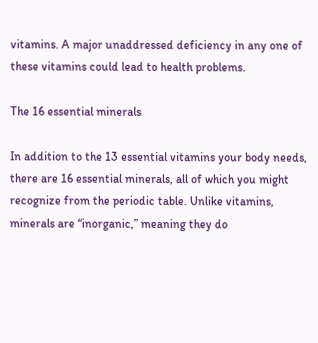vitamins. A major unaddressed deficiency in any one of these vitamins could lead to health problems.

The 16 essential minerals

In addition to the 13 essential vitamins your body needs, there are 16 essential minerals, all of which you might recognize from the periodic table. Unlike vitamins, minerals are “inorganic,” meaning they do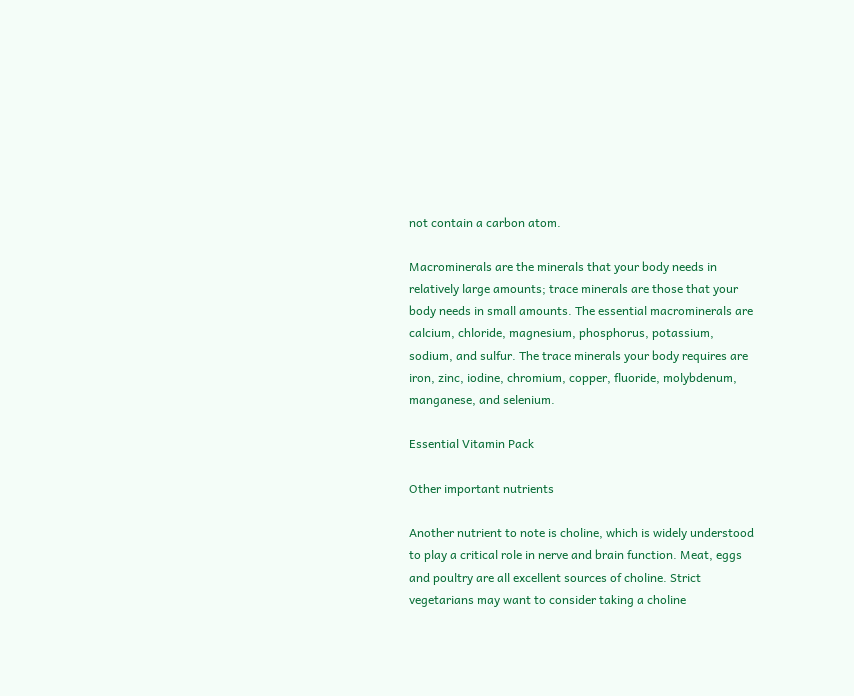not contain a carbon atom.

Macrominerals are the minerals that your body needs in relatively large amounts; trace minerals are those that your body needs in small amounts. The essential macrominerals are calcium, chloride, magnesium, phosphorus, potassium, sodium, and sulfur. The trace minerals your body requires are iron, zinc, iodine, chromium, copper, fluoride, molybdenum, manganese, and selenium.

Essential Vitamin Pack

Other important nutrients

Another nutrient to note is choline, which is widely understood to play a critical role in nerve and brain function. Meat, eggs and poultry are all excellent sources of choline. Strict vegetarians may want to consider taking a choline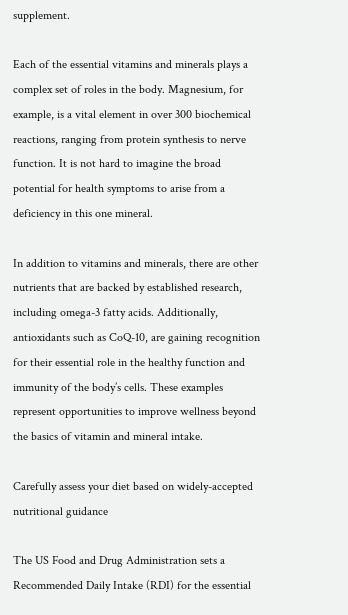supplement.

Each of the essential vitamins and minerals plays a complex set of roles in the body. Magnesium, for example, is a vital element in over 300 biochemical reactions, ranging from protein synthesis to nerve function. It is not hard to imagine the broad potential for health symptoms to arise from a deficiency in this one mineral.

In addition to vitamins and minerals, there are other nutrients that are backed by established research, including omega-3 fatty acids. Additionally, antioxidants such as CoQ-10, are gaining recognition for their essential role in the healthy function and immunity of the body’s cells. These examples represent opportunities to improve wellness beyond the basics of vitamin and mineral intake.

Carefully assess your diet based on widely-accepted nutritional guidance

The US Food and Drug Administration sets a Recommended Daily Intake (RDI) for the essential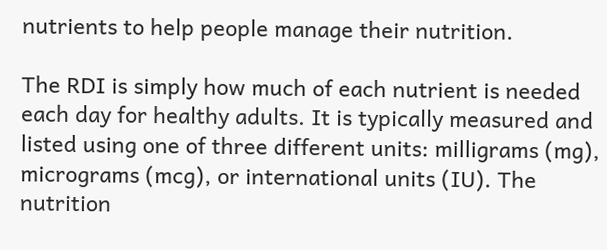nutrients to help people manage their nutrition.

The RDI is simply how much of each nutrient is needed each day for healthy adults. It is typically measured and listed using one of three different units: milligrams (mg), micrograms (mcg), or international units (IU). The nutrition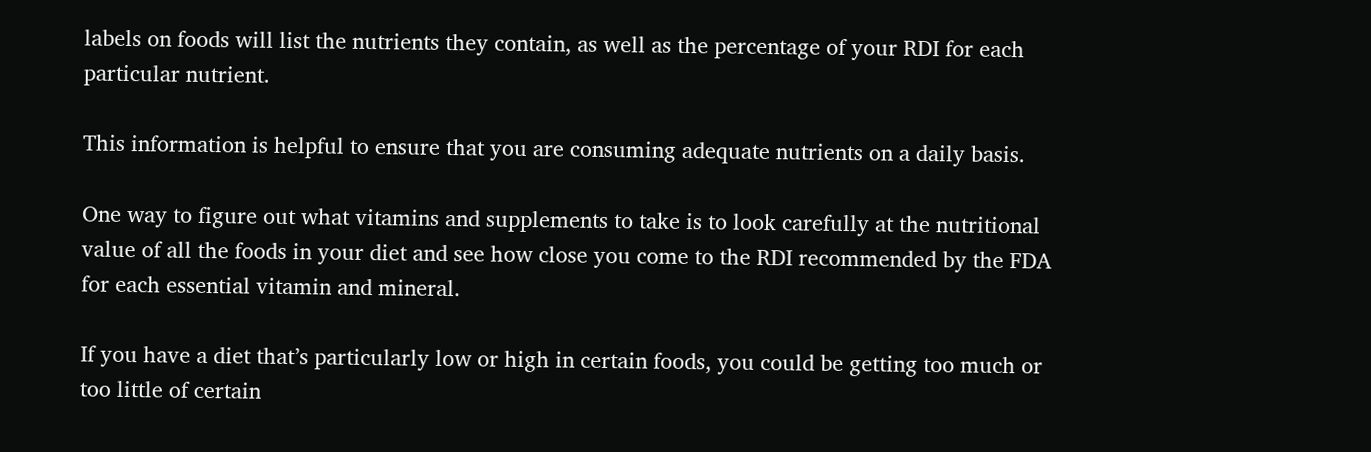labels on foods will list the nutrients they contain, as well as the percentage of your RDI for each particular nutrient.

This information is helpful to ensure that you are consuming adequate nutrients on a daily basis.

One way to figure out what vitamins and supplements to take is to look carefully at the nutritional value of all the foods in your diet and see how close you come to the RDI recommended by the FDA for each essential vitamin and mineral.

If you have a diet that’s particularly low or high in certain foods, you could be getting too much or too little of certain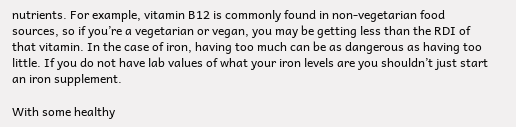nutrients. For example, vitamin B12 is commonly found in non-vegetarian food sources, so if you’re a vegetarian or vegan, you may be getting less than the RDI of that vitamin. In the case of iron, having too much can be as dangerous as having too little. If you do not have lab values of what your iron levels are you shouldn’t just start an iron supplement.

With some healthy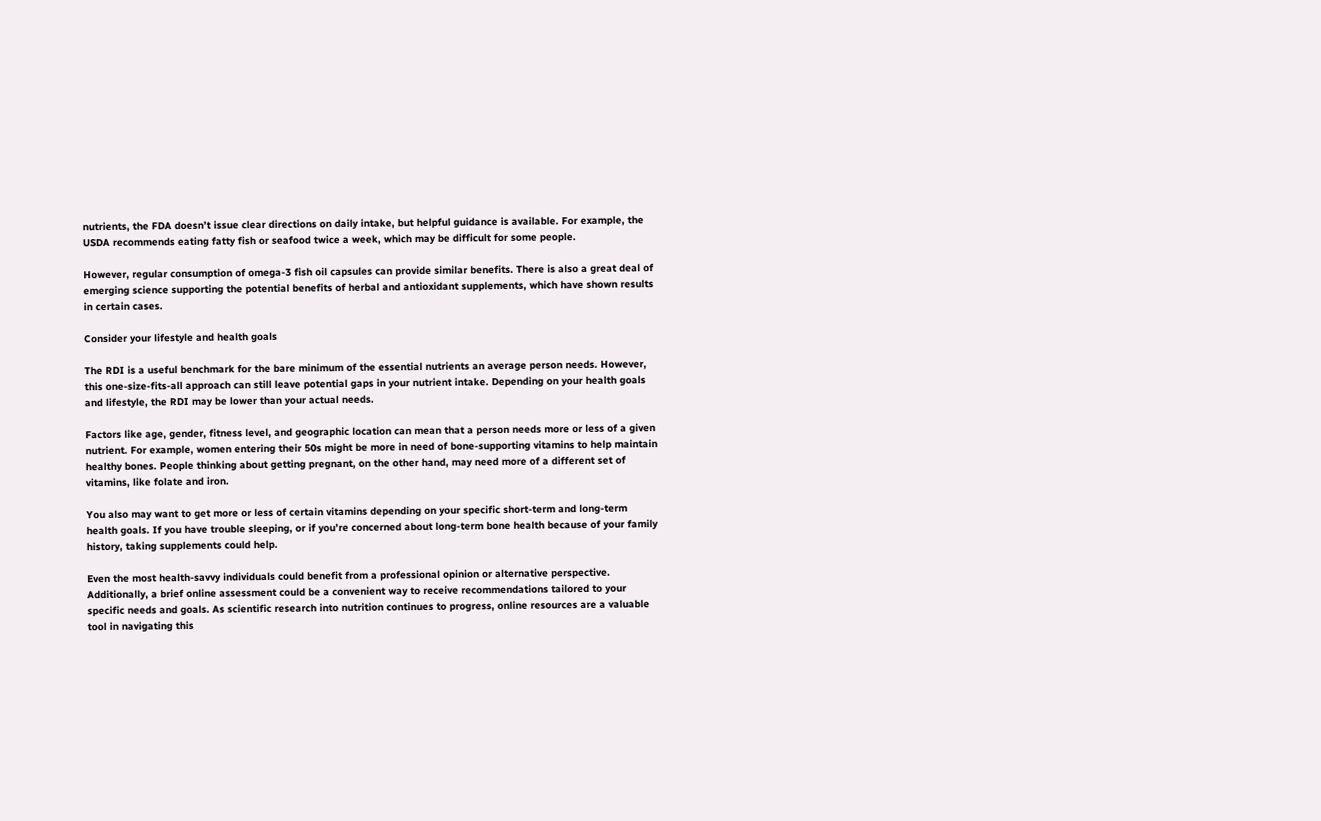nutrients, the FDA doesn’t issue clear directions on daily intake, but helpful guidance is available. For example, the USDA recommends eating fatty fish or seafood twice a week, which may be difficult for some people.

However, regular consumption of omega-3 fish oil capsules can provide similar benefits. There is also a great deal of emerging science supporting the potential benefits of herbal and antioxidant supplements, which have shown results in certain cases.

Consider your lifestyle and health goals

The RDI is a useful benchmark for the bare minimum of the essential nutrients an average person needs. However, this one-size-fits-all approach can still leave potential gaps in your nutrient intake. Depending on your health goals and lifestyle, the RDI may be lower than your actual needs.

Factors like age, gender, fitness level, and geographic location can mean that a person needs more or less of a given nutrient. For example, women entering their 50s might be more in need of bone-supporting vitamins to help maintain healthy bones. People thinking about getting pregnant, on the other hand, may need more of a different set of vitamins, like folate and iron.

You also may want to get more or less of certain vitamins depending on your specific short-term and long-term health goals. If you have trouble sleeping, or if you’re concerned about long-term bone health because of your family history, taking supplements could help.

Even the most health-savvy individuals could benefit from a professional opinion or alternative perspective. Additionally, a brief online assessment could be a convenient way to receive recommendations tailored to your specific needs and goals. As scientific research into nutrition continues to progress, online resources are a valuable tool in navigating this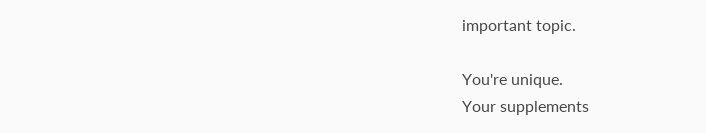important topic.

You're unique.
Your supplements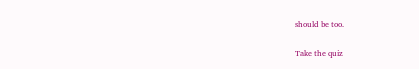should be too.

Take the quiz